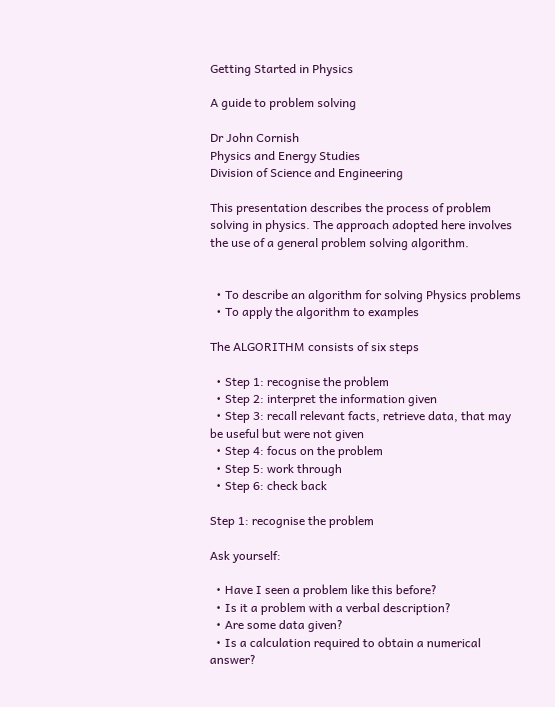Getting Started in Physics

A guide to problem solving

Dr John Cornish
Physics and Energy Studies
Division of Science and Engineering

This presentation describes the process of problem solving in physics. The approach adopted here involves the use of a general problem solving algorithm.


  • To describe an algorithm for solving Physics problems
  • To apply the algorithm to examples

The ALGORITHM consists of six steps

  • Step 1: recognise the problem
  • Step 2: interpret the information given
  • Step 3: recall relevant facts, retrieve data, that may be useful but were not given
  • Step 4: focus on the problem
  • Step 5: work through
  • Step 6: check back

Step 1: recognise the problem

Ask yourself:

  • Have I seen a problem like this before?
  • Is it a problem with a verbal description?
  • Are some data given?
  • Is a calculation required to obtain a numerical answer?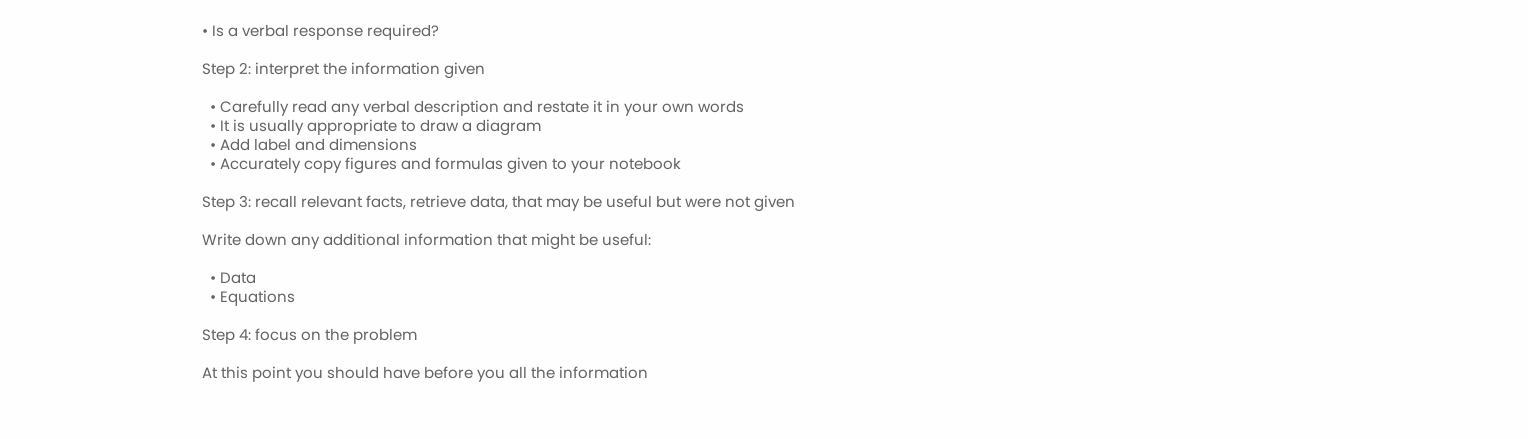• Is a verbal response required?

Step 2: interpret the information given

  • Carefully read any verbal description and restate it in your own words
  • It is usually appropriate to draw a diagram
  • Add label and dimensions
  • Accurately copy figures and formulas given to your notebook

Step 3: recall relevant facts, retrieve data, that may be useful but were not given

Write down any additional information that might be useful:

  • Data
  • Equations

Step 4: focus on the problem

At this point you should have before you all the information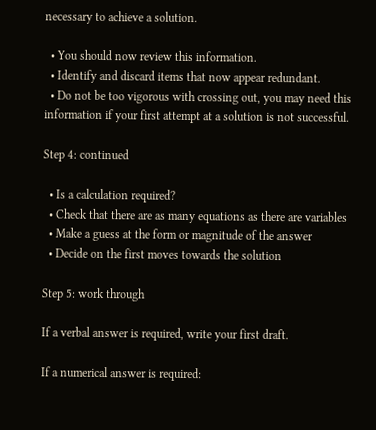necessary to achieve a solution.

  • You should now review this information.
  • Identify and discard items that now appear redundant.
  • Do not be too vigorous with crossing out, you may need this information if your first attempt at a solution is not successful.

Step 4: continued

  • Is a calculation required?
  • Check that there are as many equations as there are variables
  • Make a guess at the form or magnitude of the answer
  • Decide on the first moves towards the solution

Step 5: work through

If a verbal answer is required, write your first draft.

If a numerical answer is required: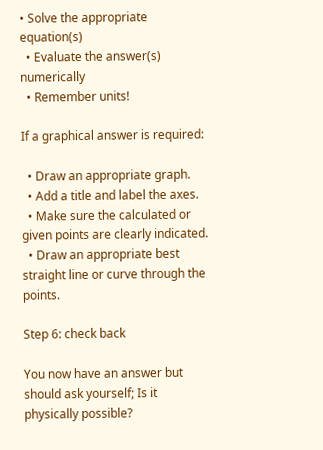• Solve the appropriate equation(s)
  • Evaluate the answer(s) numerically
  • Remember units!

If a graphical answer is required:

  • Draw an appropriate graph.
  • Add a title and label the axes.
  • Make sure the calculated or given points are clearly indicated.
  • Draw an appropriate best straight line or curve through the points.

Step 6: check back

You now have an answer but should ask yourself; Is it physically possible?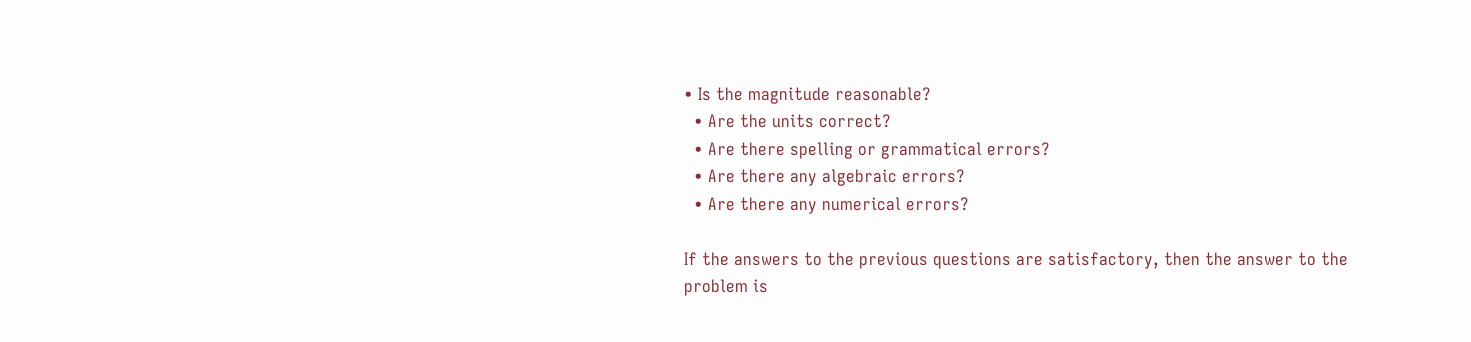• Is the magnitude reasonable?
  • Are the units correct?
  • Are there spelling or grammatical errors?
  • Are there any algebraic errors?
  • Are there any numerical errors?

If the answers to the previous questions are satisfactory, then the answer to the problem is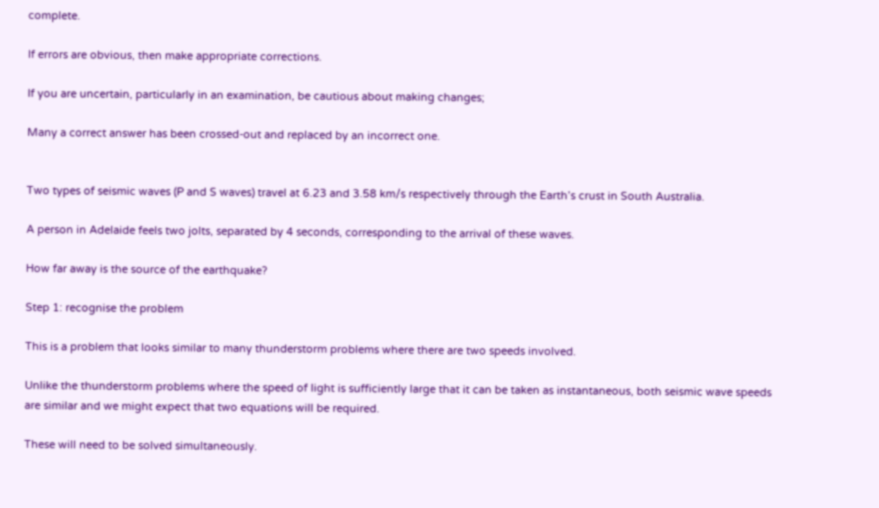complete.

If errors are obvious, then make appropriate corrections.

If you are uncertain, particularly in an examination, be cautious about making changes;

Many a correct answer has been crossed-out and replaced by an incorrect one.


Two types of seismic waves (P and S waves) travel at 6.23 and 3.58 km/s respectively through the Earth’s crust in South Australia.

A person in Adelaide feels two jolts, separated by 4 seconds, corresponding to the arrival of these waves.

How far away is the source of the earthquake?

Step 1: recognise the problem

This is a problem that looks similar to many thunderstorm problems where there are two speeds involved.

Unlike the thunderstorm problems where the speed of light is sufficiently large that it can be taken as instantaneous, both seismic wave speeds are similar and we might expect that two equations will be required.

These will need to be solved simultaneously.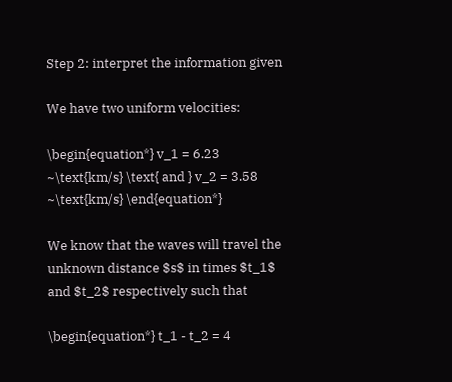Step 2: interpret the information given

We have two uniform velocities:

\begin{equation*} v_1 = 6.23 ~\text{km/s} \text{ and } v_2 = 3.58 ~\text{km/s} \end{equation*}

We know that the waves will travel the unknown distance $s$ in times $t_1$ and $t_2$ respectively such that

\begin{equation*} t_1 - t_2 = 4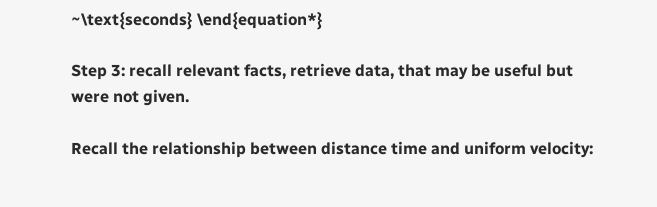~\text{seconds} \end{equation*}

Step 3: recall relevant facts, retrieve data, that may be useful but were not given.

Recall the relationship between distance time and uniform velocity: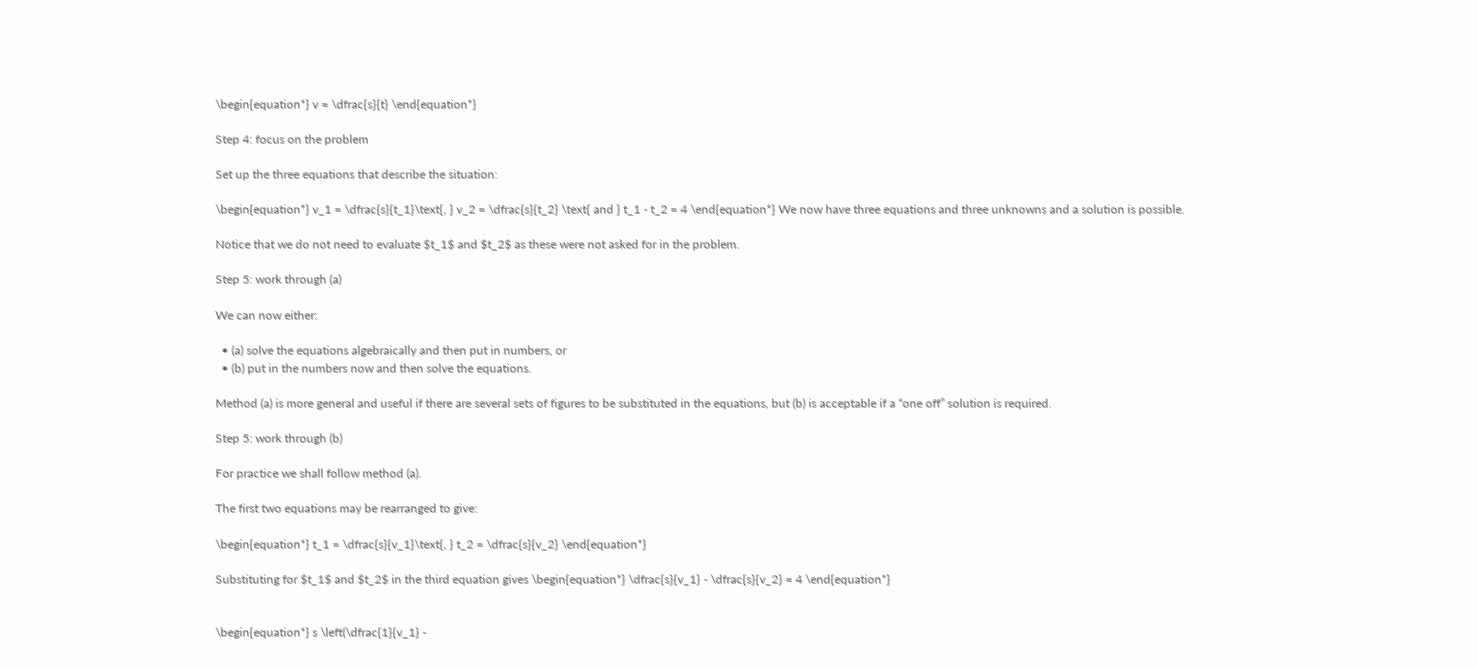\begin{equation*} v = \dfrac{s}{t} \end{equation*}

Step 4: focus on the problem

Set up the three equations that describe the situation:

\begin{equation*} v_1 = \dfrac{s}{t_1}\text{, } v_2 = \dfrac{s}{t_2} \text{ and } t_1 - t_2 = 4 \end{equation*} We now have three equations and three unknowns and a solution is possible.

Notice that we do not need to evaluate $t_1$ and $t_2$ as these were not asked for in the problem.

Step 5: work through (a)

We can now either:

  • (a) solve the equations algebraically and then put in numbers, or
  • (b) put in the numbers now and then solve the equations.

Method (a) is more general and useful if there are several sets of figures to be substituted in the equations, but (b) is acceptable if a “one off” solution is required.

Step 5: work through (b)

For practice we shall follow method (a).

The first two equations may be rearranged to give:

\begin{equation*} t_1 = \dfrac{s}{v_1}\text{, } t_2 = \dfrac{s}{v_2} \end{equation*}

Substituting for $t_1$ and $t_2$ in the third equation gives \begin{equation*} \dfrac{s}{v_1} - \dfrac{s}{v_2} = 4 \end{equation*}


\begin{equation*} s \left(\dfrac{1}{v_1} -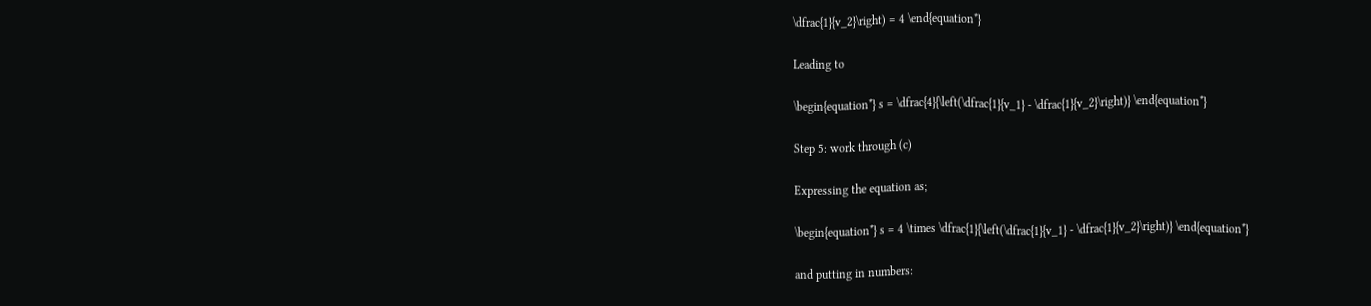\dfrac{1}{v_2}\right) = 4 \end{equation*}

Leading to

\begin{equation*} s = \dfrac{4}{\left(\dfrac{1}{v_1} - \dfrac{1}{v_2}\right)} \end{equation*}

Step 5: work through (c)

Expressing the equation as;

\begin{equation*} s = 4 \times \dfrac{1}{\left(\dfrac{1}{v_1} - \dfrac{1}{v_2}\right)} \end{equation*}

and putting in numbers: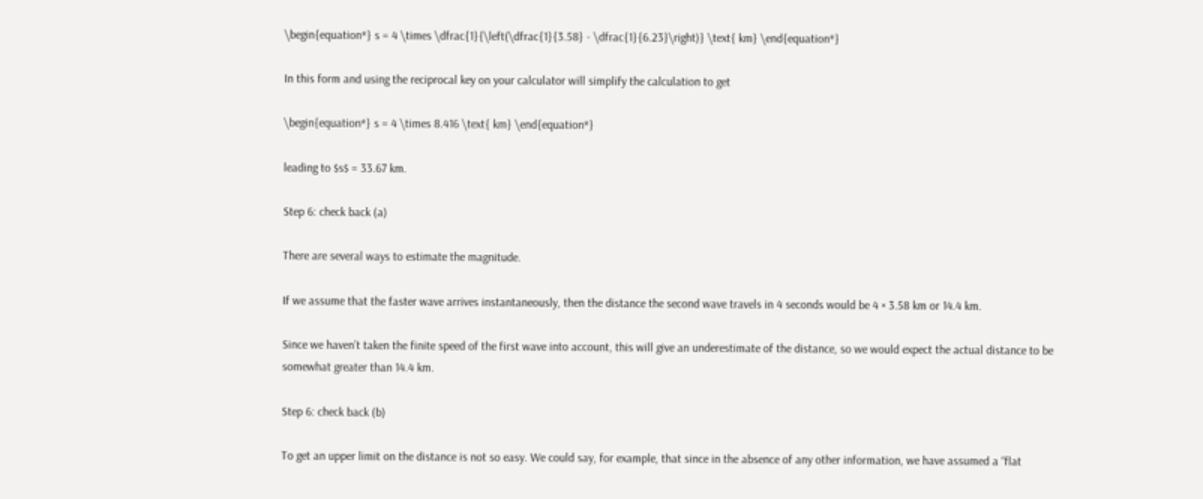\begin{equation*} s = 4 \times \dfrac{1}{\left(\dfrac{1}{3.58} - \dfrac{1}{6.23}\right)} \text{ km} \end{equation*}

In this form and using the reciprocal key on your calculator will simplify the calculation to get

\begin{equation*} s = 4 \times 8.416 \text{ km} \end{equation*}

leading to $s$ = 33.67 km.

Step 6: check back (a)

There are several ways to estimate the magnitude.

If we assume that the faster wave arrives instantaneously, then the distance the second wave travels in 4 seconds would be 4 × 3.58 km or 14.4 km.

Since we haven’t taken the finite speed of the first wave into account, this will give an underestimate of the distance, so we would expect the actual distance to be somewhat greater than 14.4 km.

Step 6: check back (b)

To get an upper limit on the distance is not so easy. We could say, for example, that since in the absence of any other information, we have assumed a “flat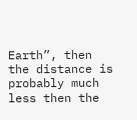Earth”, then the distance is probably much less then the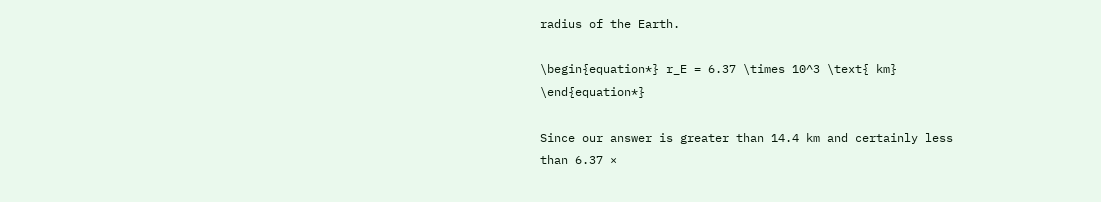radius of the Earth.

\begin{equation*} r_E = 6.37 \times 10^3 \text{ km} \end{equation*}

Since our answer is greater than 14.4 km and certainly less than 6.37 ×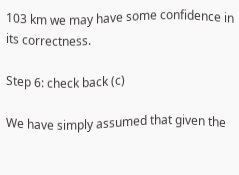103 km we may have some confidence in its correctness.

Step 6: check back (c)

We have simply assumed that given the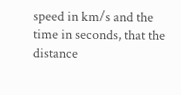speed in km/s and the time in seconds, that the distance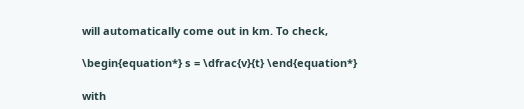will automatically come out in km. To check,

\begin{equation*} s = \dfrac{v}{t} \end{equation*}

with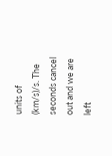units of (km/s)/s. The seconds cancel out and we are left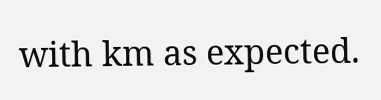with km as expected.